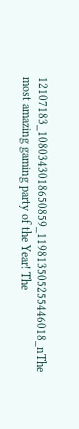12107183_1080343018650859_119813505255446018_nThe most amazing gaming party of the Year! The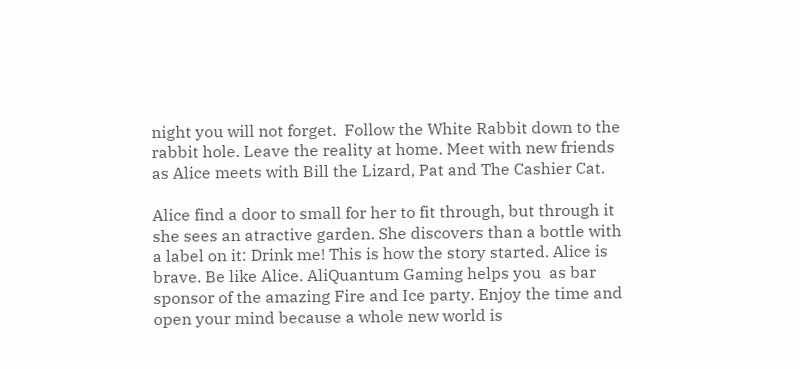night you will not forget.  Follow the White Rabbit down to the rabbit hole. Leave the reality at home. Meet with new friends as Alice meets with Bill the Lizard, Pat and The Cashier Cat.

Alice find a door to small for her to fit through, but through it she sees an atractive garden. She discovers than a bottle with a label on it: Drink me! This is how the story started. Alice is brave. Be like Alice. AliQuantum Gaming helps you  as bar sponsor of the amazing Fire and Ice party. Enjoy the time and open your mind because a whole new world is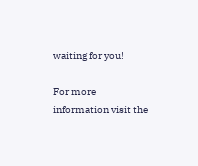waiting for you!

For more information visit the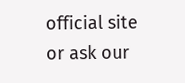official site or ask our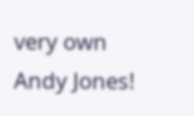very own Andy Jones!